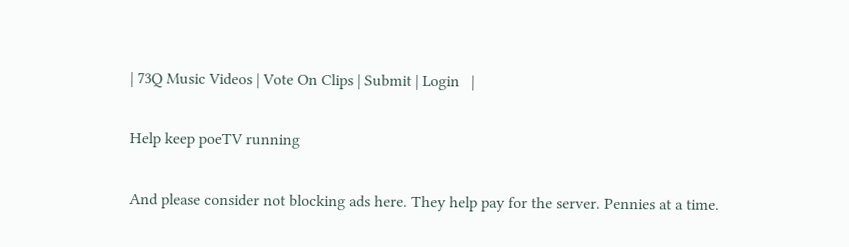| 73Q Music Videos | Vote On Clips | Submit | Login   |

Help keep poeTV running

And please consider not blocking ads here. They help pay for the server. Pennies at a time.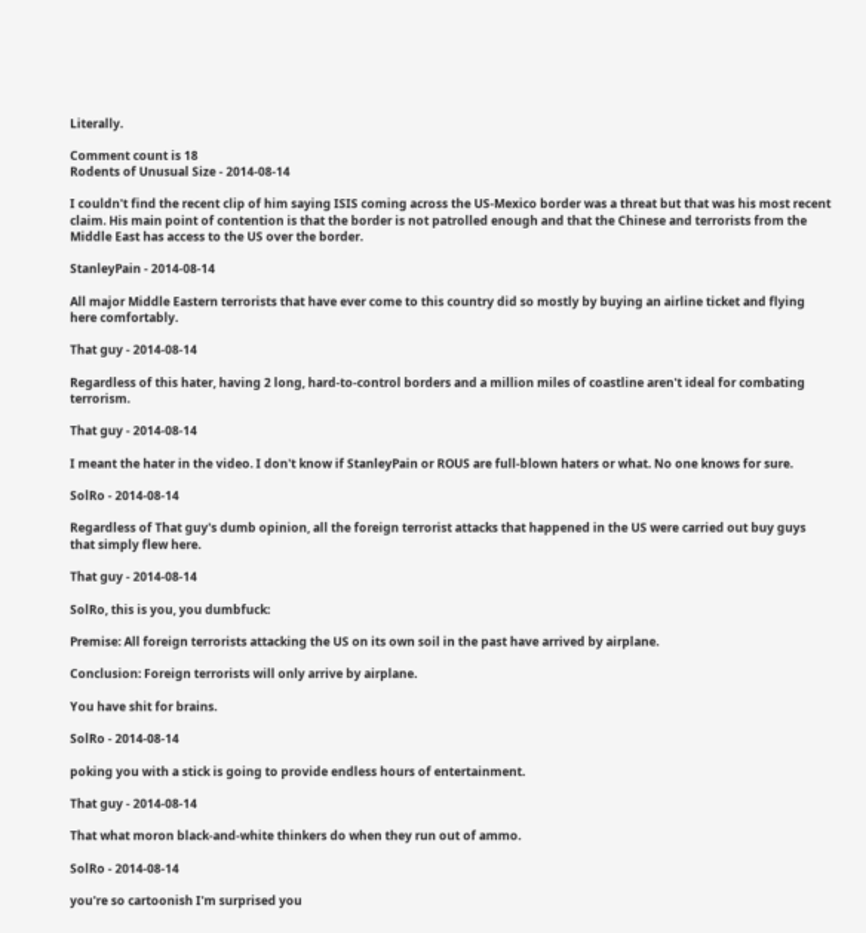Literally.

Comment count is 18
Rodents of Unusual Size - 2014-08-14

I couldn't find the recent clip of him saying ISIS coming across the US-Mexico border was a threat but that was his most recent claim. His main point of contention is that the border is not patrolled enough and that the Chinese and terrorists from the Middle East has access to the US over the border.

StanleyPain - 2014-08-14

All major Middle Eastern terrorists that have ever come to this country did so mostly by buying an airline ticket and flying here comfortably.

That guy - 2014-08-14

Regardless of this hater, having 2 long, hard-to-control borders and a million miles of coastline aren't ideal for combating terrorism.

That guy - 2014-08-14

I meant the hater in the video. I don't know if StanleyPain or ROUS are full-blown haters or what. No one knows for sure.

SolRo - 2014-08-14

Regardless of That guy's dumb opinion, all the foreign terrorist attacks that happened in the US were carried out buy guys that simply flew here.

That guy - 2014-08-14

SolRo, this is you, you dumbfuck:

Premise: All foreign terrorists attacking the US on its own soil in the past have arrived by airplane.

Conclusion: Foreign terrorists will only arrive by airplane.

You have shit for brains.

SolRo - 2014-08-14

poking you with a stick is going to provide endless hours of entertainment.

That guy - 2014-08-14

That what moron black-and-white thinkers do when they run out of ammo.

SolRo - 2014-08-14

you're so cartoonish I'm surprised you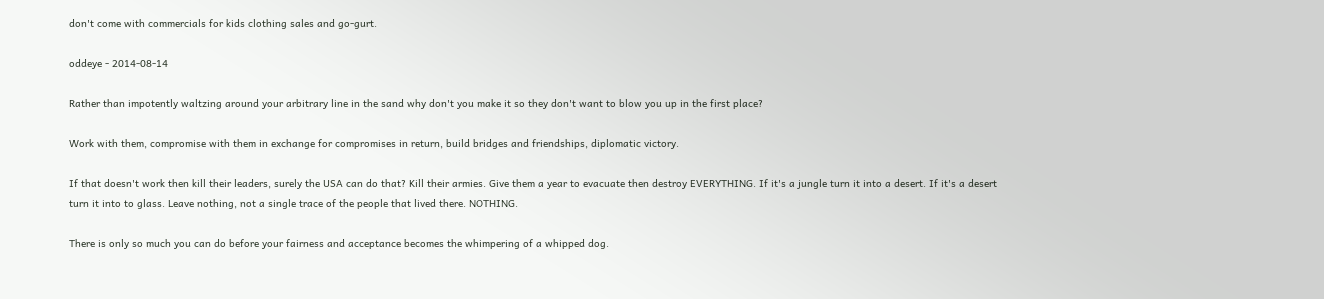don't come with commercials for kids clothing sales and go-gurt.

oddeye - 2014-08-14

Rather than impotently waltzing around your arbitrary line in the sand why don't you make it so they don't want to blow you up in the first place?

Work with them, compromise with them in exchange for compromises in return, build bridges and friendships, diplomatic victory.

If that doesn't work then kill their leaders, surely the USA can do that? Kill their armies. Give them a year to evacuate then destroy EVERYTHING. If it's a jungle turn it into a desert. If it's a desert turn it into to glass. Leave nothing, not a single trace of the people that lived there. NOTHING.

There is only so much you can do before your fairness and acceptance becomes the whimpering of a whipped dog.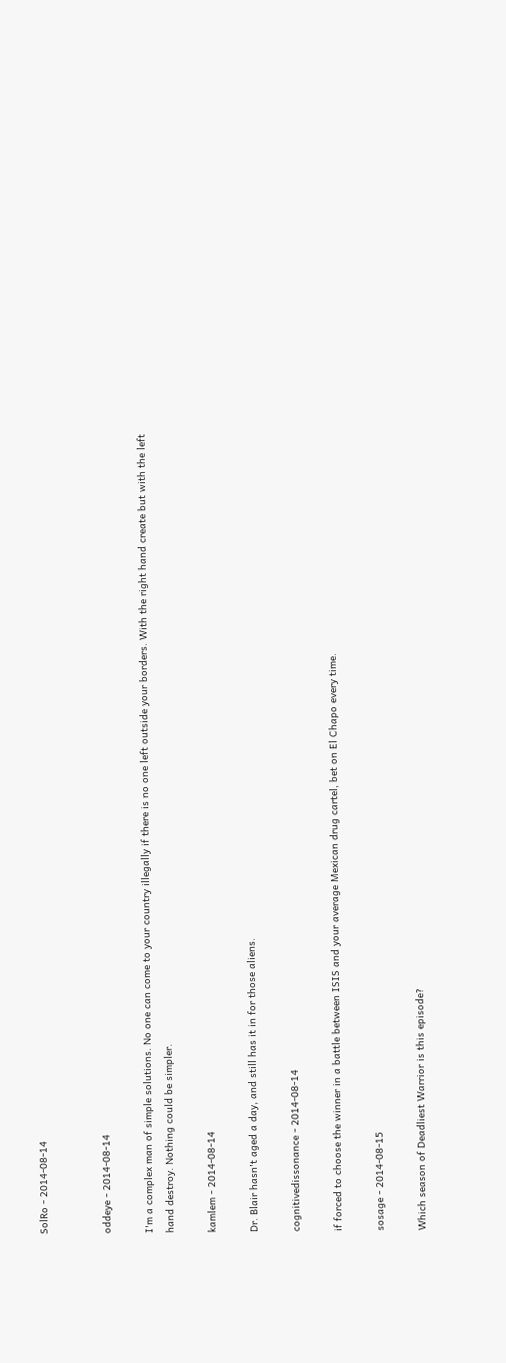SolRo - 2014-08-14


oddeye - 2014-08-14

I'm a complex man of simple solutions. No one can come to your country illegally if there is no one left outside your borders. With the right hand create but with the left hand destroy. Nothing could be simpler.

kamlem - 2014-08-14

Dr. Blair hasn't aged a day, and still has it in for those aliens.

cognitivedissonance - 2014-08-14

if forced to choose the winner in a battle between ISIS and your average Mexican drug cartel, bet on El Chapo every time.

sosage - 2014-08-15

Which season of Deadliest Warrior is this episode?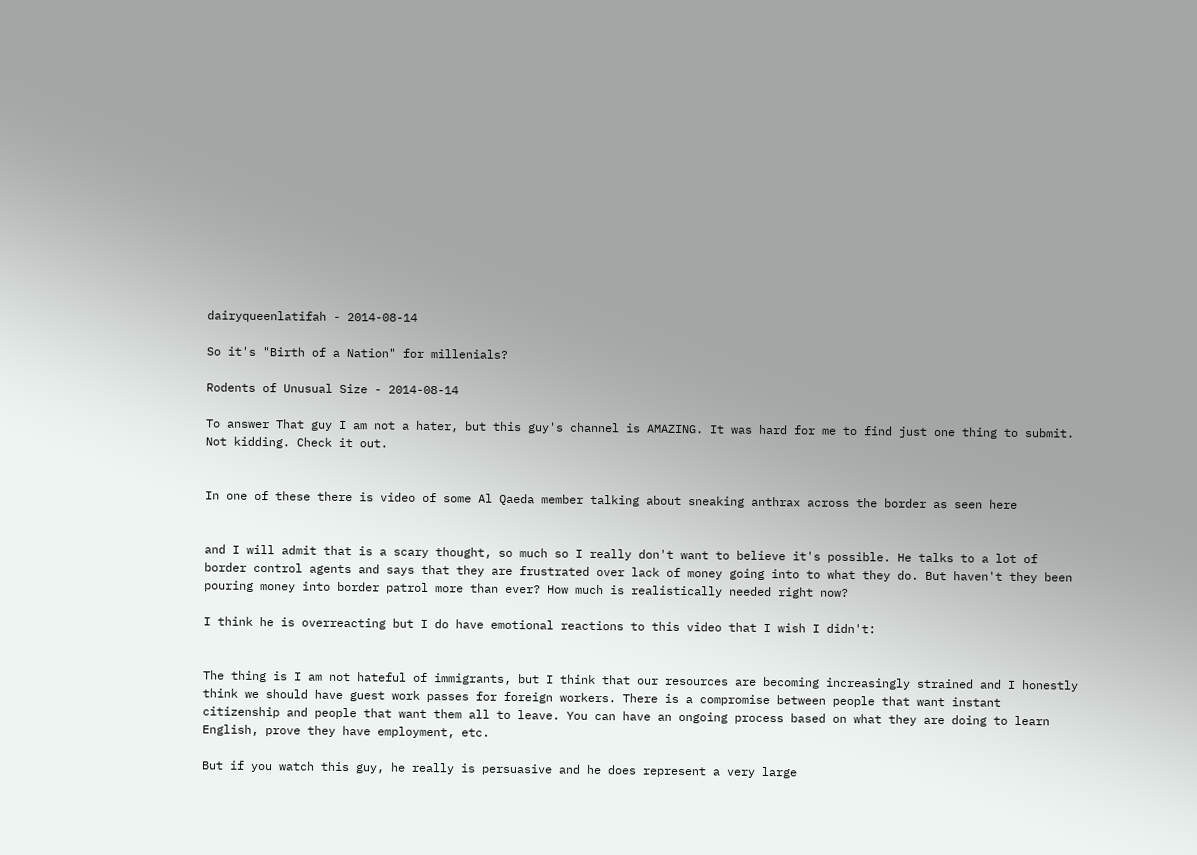dairyqueenlatifah - 2014-08-14

So it's "Birth of a Nation" for millenials?

Rodents of Unusual Size - 2014-08-14

To answer That guy I am not a hater, but this guy's channel is AMAZING. It was hard for me to find just one thing to submit. Not kidding. Check it out.


In one of these there is video of some Al Qaeda member talking about sneaking anthrax across the border as seen here


and I will admit that is a scary thought, so much so I really don't want to believe it's possible. He talks to a lot of border control agents and says that they are frustrated over lack of money going into to what they do. But haven't they been pouring money into border patrol more than ever? How much is realistically needed right now?

I think he is overreacting but I do have emotional reactions to this video that I wish I didn't:


The thing is I am not hateful of immigrants, but I think that our resources are becoming increasingly strained and I honestly think we should have guest work passes for foreign workers. There is a compromise between people that want instant citizenship and people that want them all to leave. You can have an ongoing process based on what they are doing to learn English, prove they have employment, etc.

But if you watch this guy, he really is persuasive and he does represent a very large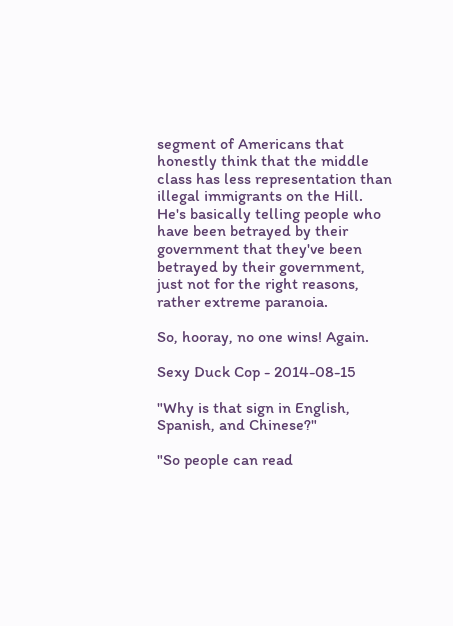segment of Americans that honestly think that the middle class has less representation than illegal immigrants on the Hill. He's basically telling people who have been betrayed by their government that they've been betrayed by their government, just not for the right reasons, rather extreme paranoia.

So, hooray, no one wins! Again.

Sexy Duck Cop - 2014-08-15

"Why is that sign in English, Spanish, and Chinese?"

"So people can read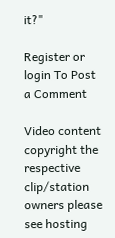it?"

Register or login To Post a Comment

Video content copyright the respective clip/station owners please see hosting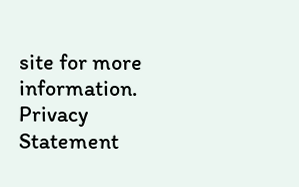site for more information.
Privacy Statement